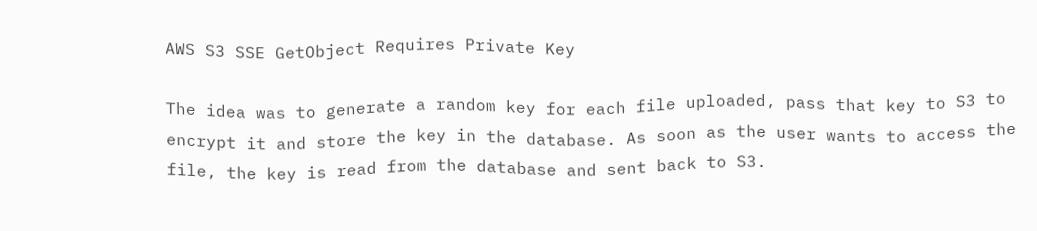AWS S3 SSE GetObject Requires Private Key

The idea was to generate a random key for each file uploaded, pass that key to S3 to encrypt it and store the key in the database. As soon as the user wants to access the file, the key is read from the database and sent back to S3.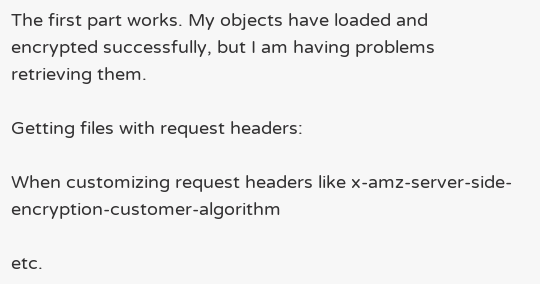The first part works. My objects have loaded and encrypted successfully, but I am having problems retrieving them.

Getting files with request headers:

When customizing request headers like x-amz-server-side-encryption-customer-algorithm

etc.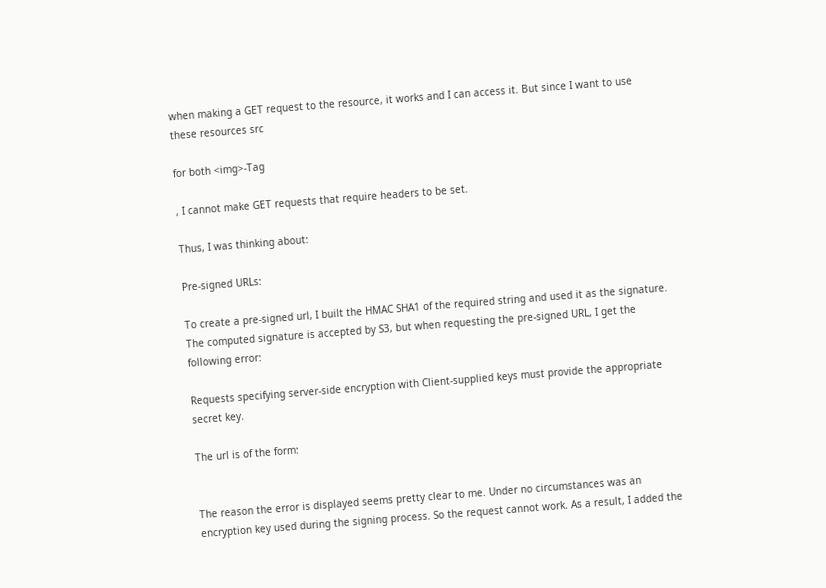when making a GET request to the resource, it works and I can access it. But since I want to use these resources src

for both <img>-Tag

, I cannot make GET requests that require headers to be set.

Thus, I was thinking about:

Pre-signed URLs:

To create a pre-signed url, I built the HMAC SHA1 of the required string and used it as the signature. The computed signature is accepted by S3, but when requesting the pre-signed URL, I get the following error:

Requests specifying server-side encryption with Client-supplied keys must provide the appropriate secret key.

The url is of the form:


The reason the error is displayed seems pretty clear to me. Under no circumstances was an encryption key used during the signing process. So the request cannot work. As a result, I added the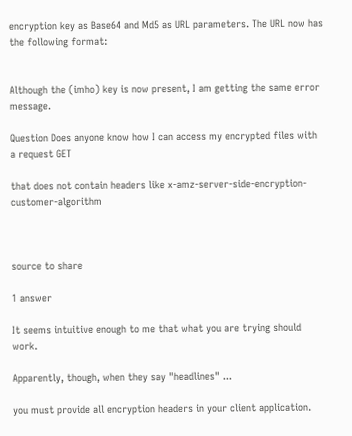encryption key as Base64 and Md5 as URL parameters. The URL now has the following format:


Although the (imho) key is now present, I am getting the same error message.

Question Does anyone know how I can access my encrypted files with a request GET

that does not contain headers like x-amz-server-side-encryption-customer-algorithm



source to share

1 answer

It seems intuitive enough to me that what you are trying should work.

Apparently, though, when they say "headlines" ...

you must provide all encryption headers in your client application.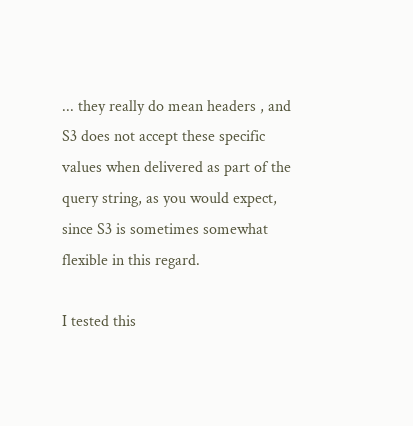... they really do mean headers , and S3 does not accept these specific values when delivered as part of the query string, as you would expect, since S3 is sometimes somewhat flexible in this regard.

I tested this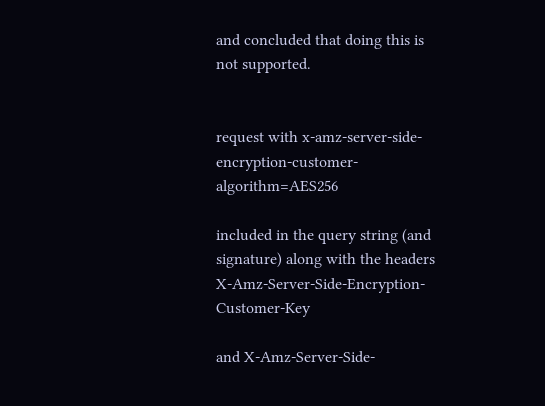and concluded that doing this is not supported.


request with x-amz-server-side-encryption-customer-algorithm=AES256

included in the query string (and signature) along with the headers X-Amz-Server-Side-Encryption-Customer-Key

and X-Amz-Server-Side-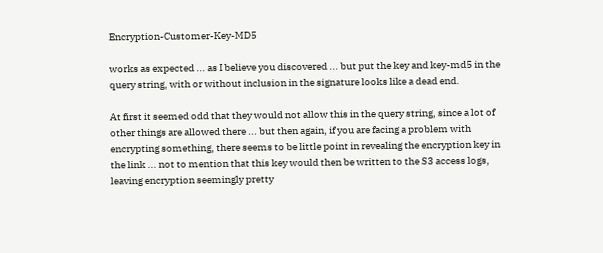Encryption-Customer-Key-MD5

works as expected ... as I believe you discovered ... but put the key and key-md5 in the query string, with or without inclusion in the signature looks like a dead end.

At first it seemed odd that they would not allow this in the query string, since a lot of other things are allowed there ... but then again, if you are facing a problem with encrypting something, there seems to be little point in revealing the encryption key in the link ... not to mention that this key would then be written to the S3 access logs, leaving encryption seemingly pretty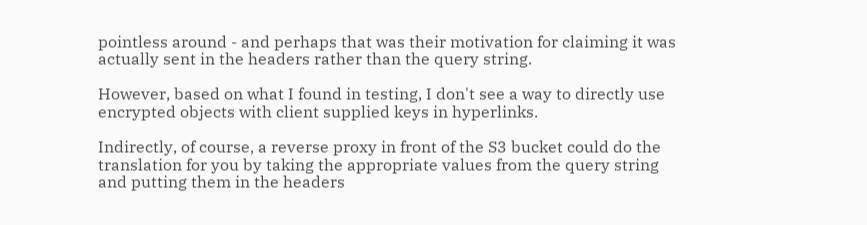pointless around - and perhaps that was their motivation for claiming it was actually sent in the headers rather than the query string.

However, based on what I found in testing, I don't see a way to directly use encrypted objects with client supplied keys in hyperlinks.

Indirectly, of course, a reverse proxy in front of the S3 bucket could do the translation for you by taking the appropriate values from the query string and putting them in the headers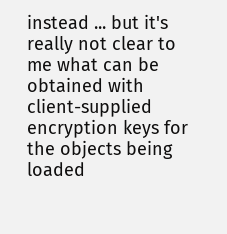instead ... but it's really not clear to me what can be obtained with client-supplied encryption keys for the objects being loaded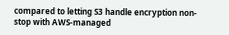compared to letting S3 handle encryption non-stop with AWS-managed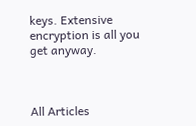keys. Extensive encryption is all you get anyway.



All Articles